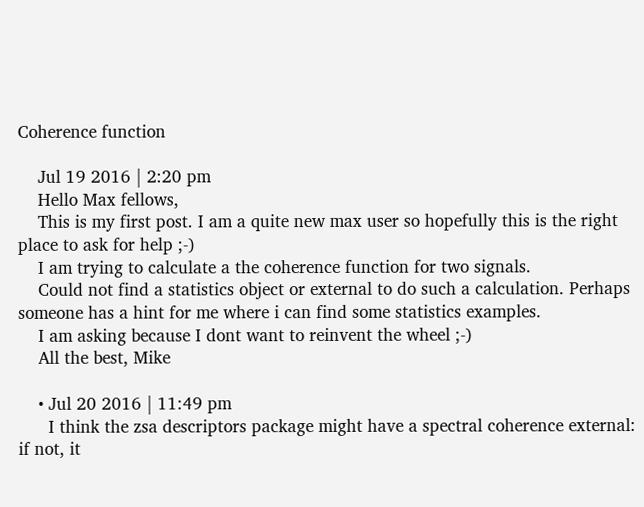Coherence function

    Jul 19 2016 | 2:20 pm
    Hello Max fellows,
    This is my first post. I am a quite new max user so hopefully this is the right place to ask for help ;-)
    I am trying to calculate a the coherence function for two signals.
    Could not find a statistics object or external to do such a calculation. Perhaps someone has a hint for me where i can find some statistics examples.
    I am asking because I dont want to reinvent the wheel ;-)
    All the best, Mike

    • Jul 20 2016 | 11:49 pm
      I think the zsa descriptors package might have a spectral coherence external: if not, it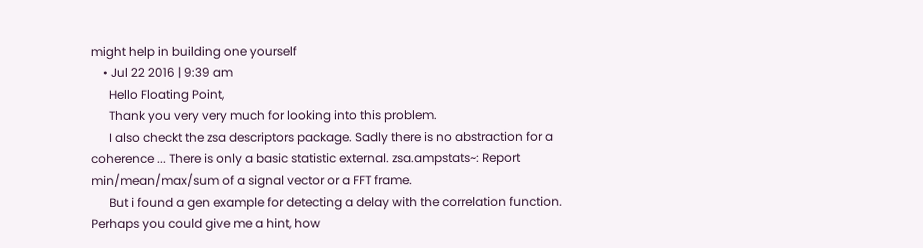might help in building one yourself
    • Jul 22 2016 | 9:39 am
      Hello Floating Point,
      Thank you very very much for looking into this problem.
      I also checkt the zsa descriptors package. Sadly there is no abstraction for a coherence ... There is only a basic statistic external. zsa.ampstats~: Report min/mean/max/sum of a signal vector or a FFT frame.
      But i found a gen example for detecting a delay with the correlation function. Perhaps you could give me a hint, how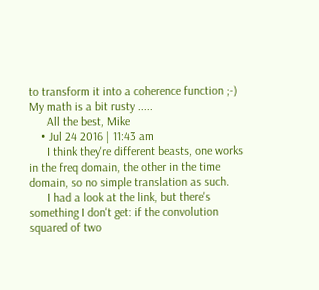to transform it into a coherence function ;-) My math is a bit rusty .....
      All the best, Mike
    • Jul 24 2016 | 11:43 am
      I think they're different beasts, one works in the freq domain, the other in the time domain, so no simple translation as such.
      I had a look at the link, but there's something I don't get: if the convolution squared of two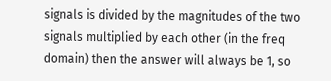signals is divided by the magnitudes of the two signals multiplied by each other (in the freq domain) then the answer will always be 1, so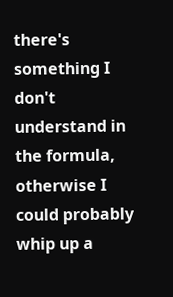there's something I don't understand in the formula, otherwise I could probably whip up a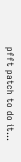pfft patch to do it...